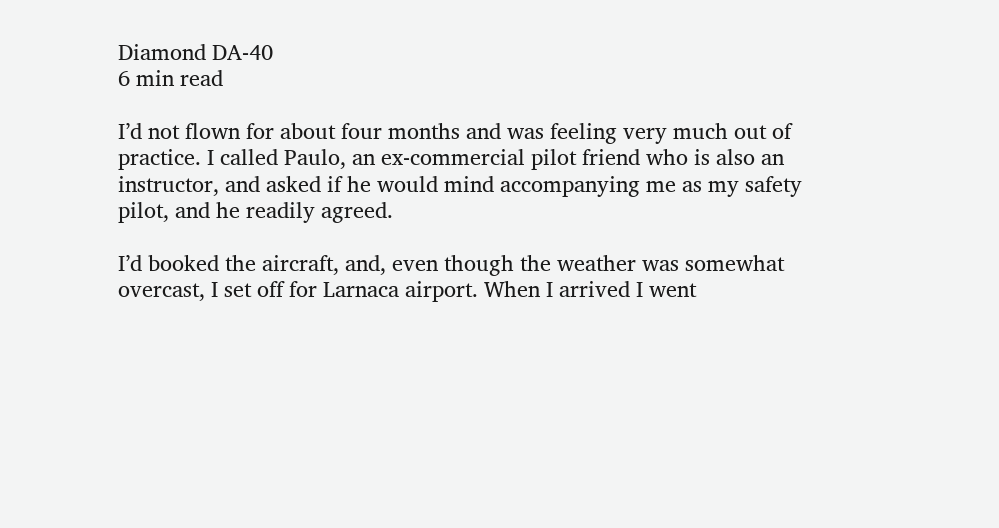Diamond DA-40
6 min read

I’d not flown for about four months and was feeling very much out of practice. I called Paulo, an ex-commercial pilot friend who is also an instructor, and asked if he would mind accompanying me as my safety pilot, and he readily agreed.

I’d booked the aircraft, and, even though the weather was somewhat overcast, I set off for Larnaca airport. When I arrived I went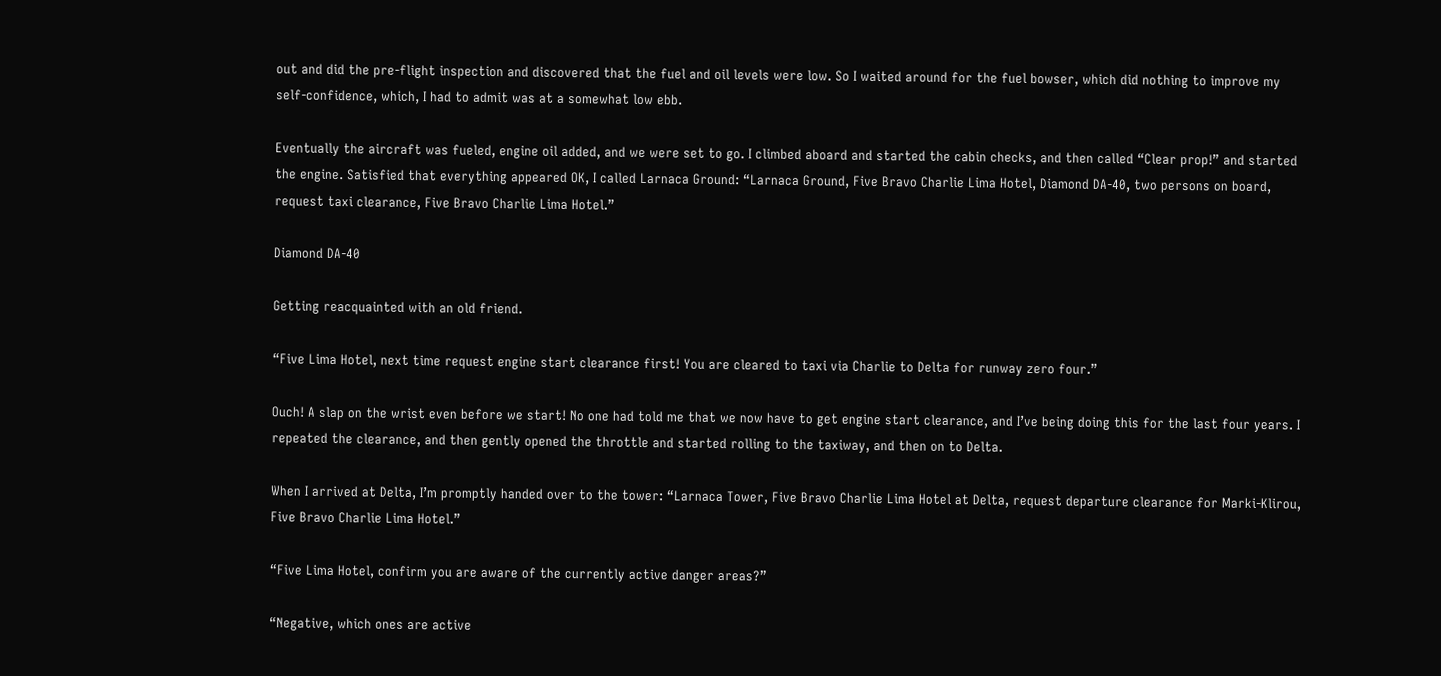out and did the pre-flight inspection and discovered that the fuel and oil levels were low. So I waited around for the fuel bowser, which did nothing to improve my self-confidence, which, I had to admit was at a somewhat low ebb.

Eventually the aircraft was fueled, engine oil added, and we were set to go. I climbed aboard and started the cabin checks, and then called “Clear prop!” and started the engine. Satisfied that everything appeared OK, I called Larnaca Ground: “Larnaca Ground, Five Bravo Charlie Lima Hotel, Diamond DA-40, two persons on board, request taxi clearance, Five Bravo Charlie Lima Hotel.”

Diamond DA-40

Getting reacquainted with an old friend.

“Five Lima Hotel, next time request engine start clearance first! You are cleared to taxi via Charlie to Delta for runway zero four.”

Ouch! A slap on the wrist even before we start! No one had told me that we now have to get engine start clearance, and I’ve being doing this for the last four years. I repeated the clearance, and then gently opened the throttle and started rolling to the taxiway, and then on to Delta.

When I arrived at Delta, I’m promptly handed over to the tower: “Larnaca Tower, Five Bravo Charlie Lima Hotel at Delta, request departure clearance for Marki-Klirou, Five Bravo Charlie Lima Hotel.”

“Five Lima Hotel, confirm you are aware of the currently active danger areas?”

“Negative, which ones are active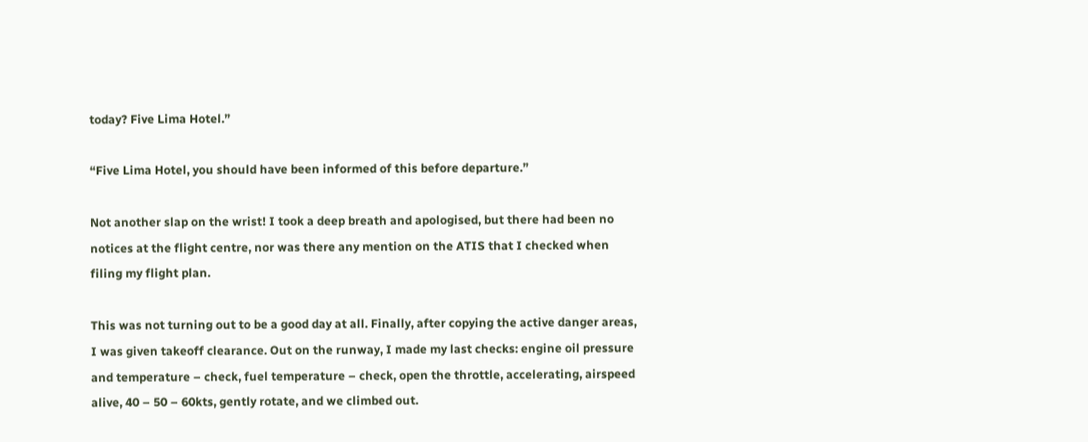today? Five Lima Hotel.”

“Five Lima Hotel, you should have been informed of this before departure.”

Not another slap on the wrist! I took a deep breath and apologised, but there had been no notices at the flight centre, nor was there any mention on the ATIS that I checked when filing my flight plan.

This was not turning out to be a good day at all. Finally, after copying the active danger areas, I was given takeoff clearance. Out on the runway, I made my last checks: engine oil pressure and temperature – check, fuel temperature – check, open the throttle, accelerating, airspeed alive, 40 – 50 – 60kts, gently rotate, and we climbed out.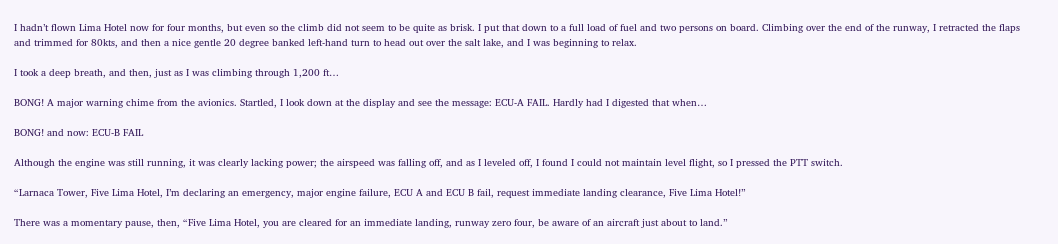I hadn’t flown Lima Hotel now for four months, but even so the climb did not seem to be quite as brisk. I put that down to a full load of fuel and two persons on board. Climbing over the end of the runway, I retracted the flaps and trimmed for 80kts, and then a nice gentle 20 degree banked left-hand turn to head out over the salt lake, and I was beginning to relax.

I took a deep breath, and then, just as I was climbing through 1,200 ft…

BONG! A major warning chime from the avionics. Startled, I look down at the display and see the message: ECU-A FAIL. Hardly had I digested that when…

BONG! and now: ECU-B FAIL

Although the engine was still running, it was clearly lacking power; the airspeed was falling off, and as I leveled off, I found I could not maintain level flight, so I pressed the PTT switch.

“Larnaca Tower, Five Lima Hotel, I’m declaring an emergency, major engine failure, ECU A and ECU B fail, request immediate landing clearance, Five Lima Hotel!”

There was a momentary pause, then, “Five Lima Hotel, you are cleared for an immediate landing, runway zero four, be aware of an aircraft just about to land.”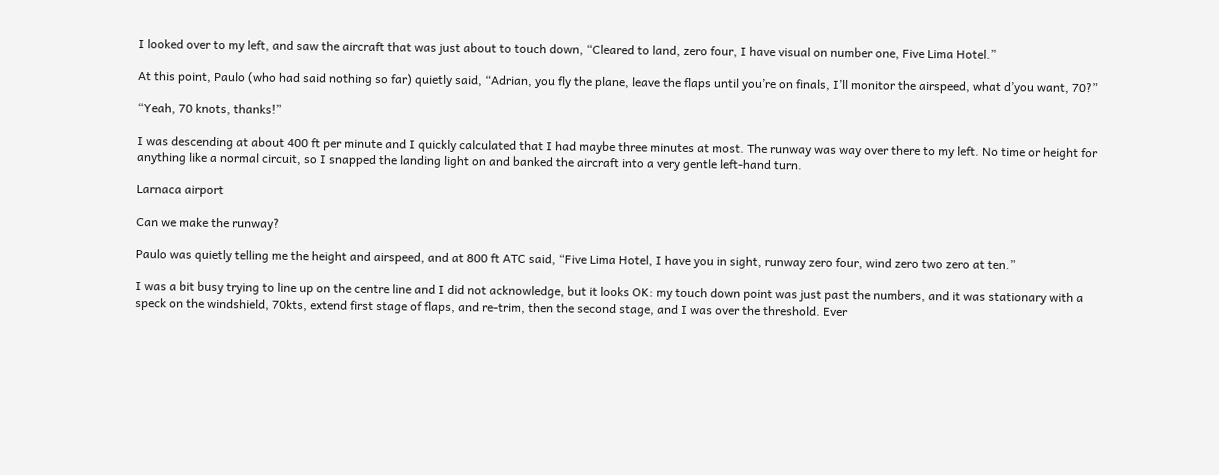I looked over to my left, and saw the aircraft that was just about to touch down, “Cleared to land, zero four, I have visual on number one, Five Lima Hotel.”

At this point, Paulo (who had said nothing so far) quietly said, “Adrian, you fly the plane, leave the flaps until you’re on finals, I’ll monitor the airspeed, what d’you want, 70?”

“Yeah, 70 knots, thanks!”

I was descending at about 400 ft per minute and I quickly calculated that I had maybe three minutes at most. The runway was way over there to my left. No time or height for anything like a normal circuit, so I snapped the landing light on and banked the aircraft into a very gentle left-hand turn.

Larnaca airport

Can we make the runway?

Paulo was quietly telling me the height and airspeed, and at 800 ft ATC said, “Five Lima Hotel, I have you in sight, runway zero four, wind zero two zero at ten.”

I was a bit busy trying to line up on the centre line and I did not acknowledge, but it looks OK: my touch down point was just past the numbers, and it was stationary with a speck on the windshield, 70kts, extend first stage of flaps, and re-trim, then the second stage, and I was over the threshold. Ever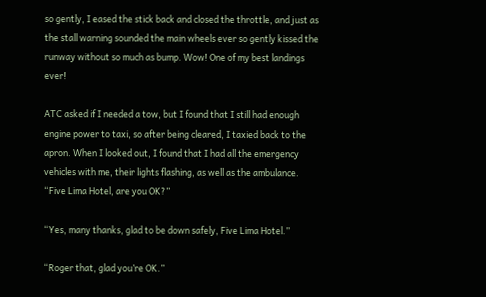so gently, I eased the stick back and closed the throttle, and just as the stall warning sounded the main wheels ever so gently kissed the runway without so much as bump. Wow! One of my best landings ever!

ATC asked if I needed a tow, but I found that I still had enough engine power to taxi, so after being cleared, I taxied back to the apron. When I looked out, I found that I had all the emergency vehicles with me, their lights flashing, as well as the ambulance. “Five Lima Hotel, are you OK?”

“Yes, many thanks, glad to be down safely, Five Lima Hotel.”

“Roger that, glad you’re OK.”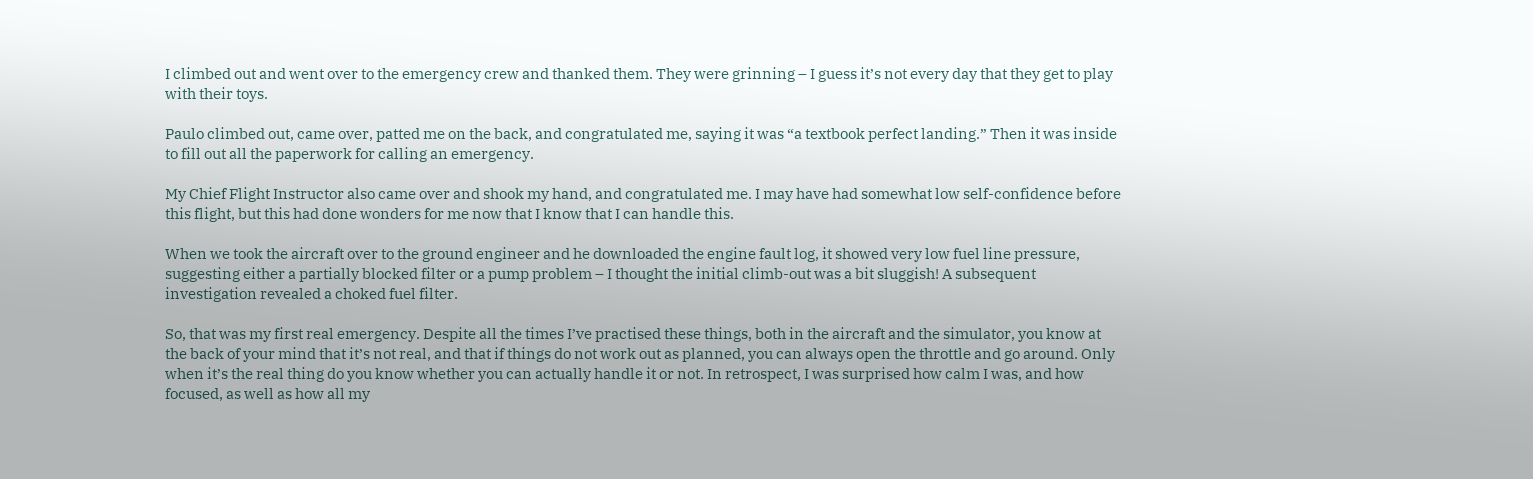I climbed out and went over to the emergency crew and thanked them. They were grinning – I guess it’s not every day that they get to play with their toys.

Paulo climbed out, came over, patted me on the back, and congratulated me, saying it was “a textbook perfect landing.” Then it was inside to fill out all the paperwork for calling an emergency.

My Chief Flight Instructor also came over and shook my hand, and congratulated me. I may have had somewhat low self-confidence before this flight, but this had done wonders for me now that I know that I can handle this.

When we took the aircraft over to the ground engineer and he downloaded the engine fault log, it showed very low fuel line pressure, suggesting either a partially blocked filter or a pump problem – I thought the initial climb-out was a bit sluggish! A subsequent investigation revealed a choked fuel filter.

So, that was my first real emergency. Despite all the times I’ve practised these things, both in the aircraft and the simulator, you know at the back of your mind that it’s not real, and that if things do not work out as planned, you can always open the throttle and go around. Only when it’s the real thing do you know whether you can actually handle it or not. In retrospect, I was surprised how calm I was, and how focused, as well as how all my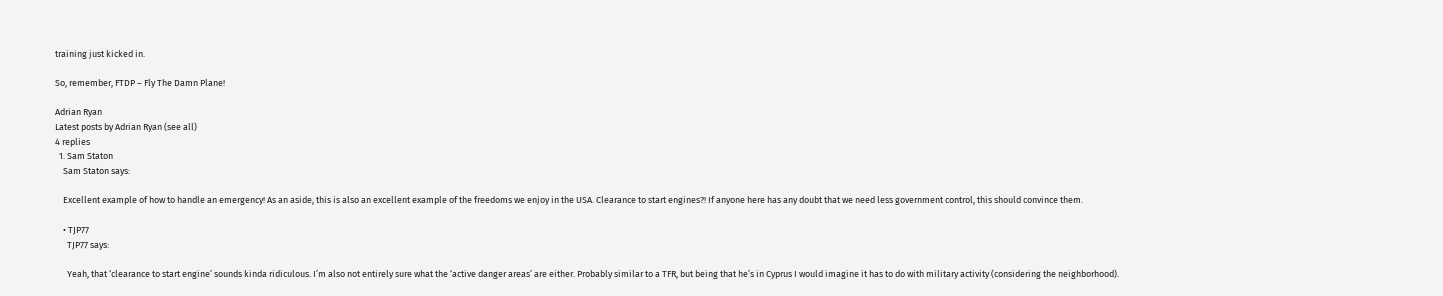training just kicked in.

So, remember, FTDP – Fly The Damn Plane!

Adrian Ryan
Latest posts by Adrian Ryan (see all)
4 replies
  1. Sam Staton
    Sam Staton says:

    Excellent example of how to handle an emergency! As an aside, this is also an excellent example of the freedoms we enjoy in the USA. Clearance to start engines?! If anyone here has any doubt that we need less government control, this should convince them.

    • TJP77
      TJP77 says:

      Yeah, that ‘clearance to start engine’ sounds kinda ridiculous. I’m also not entirely sure what the ‘active danger areas’ are either. Probably similar to a TFR, but being that he’s in Cyprus I would imagine it has to do with military activity (considering the neighborhood).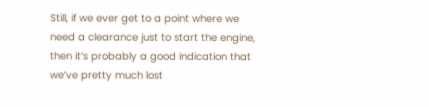Still, if we ever get to a point where we need a clearance just to start the engine, then it’s probably a good indication that we’ve pretty much lost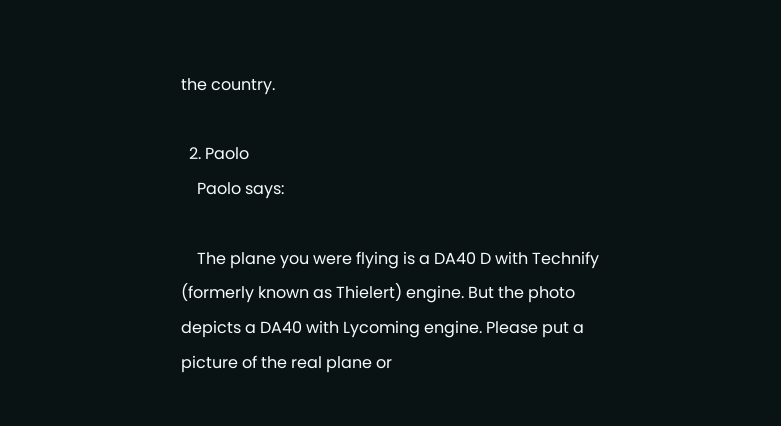the country.

  2. Paolo
    Paolo says:

    The plane you were flying is a DA40 D with Technify (formerly known as Thielert) engine. But the photo depicts a DA40 with Lycoming engine. Please put a picture of the real plane or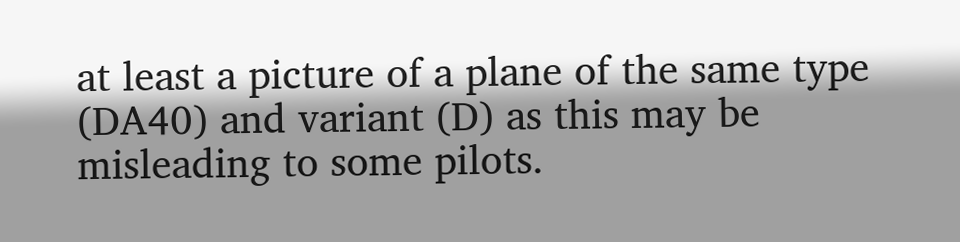at least a picture of a plane of the same type (DA40) and variant (D) as this may be misleading to some pilots.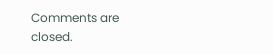Comments are closed.